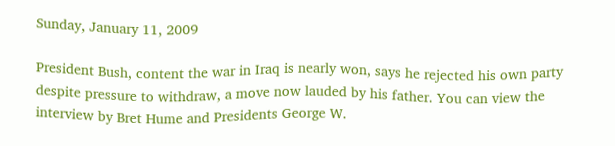Sunday, January 11, 2009

President Bush, content the war in Iraq is nearly won, says he rejected his own party despite pressure to withdraw, a move now lauded by his father. You can view the interview by Bret Hume and Presidents George W.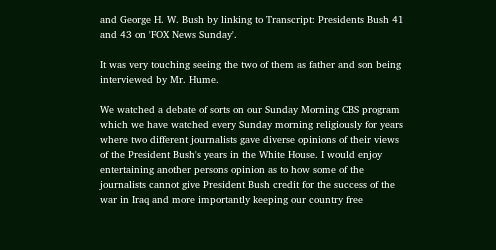and George H. W. Bush by linking to Transcript: Presidents Bush 41 and 43 on 'FOX News Sunday'.

It was very touching seeing the two of them as father and son being interviewed by Mr. Hume.

We watched a debate of sorts on our Sunday Morning CBS program which we have watched every Sunday morning religiously for years where two different journalists gave diverse opinions of their views of the President Bush's years in the White House. I would enjoy entertaining another persons opinion as to how some of the journalists cannot give President Bush credit for the success of the war in Iraq and more importantly keeping our country free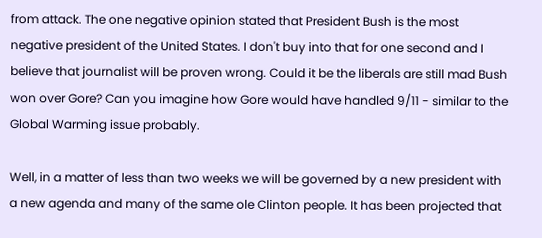from attack. The one negative opinion stated that President Bush is the most negative president of the United States. I don't buy into that for one second and I believe that journalist will be proven wrong. Could it be the liberals are still mad Bush won over Gore? Can you imagine how Gore would have handled 9/11 - similar to the Global Warming issue probably.

Well, in a matter of less than two weeks we will be governed by a new president with a new agenda and many of the same ole Clinton people. It has been projected that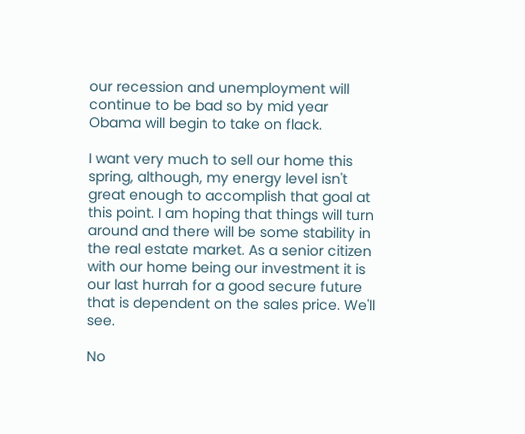our recession and unemployment will continue to be bad so by mid year Obama will begin to take on flack.

I want very much to sell our home this spring, although, my energy level isn't great enough to accomplish that goal at this point. I am hoping that things will turn around and there will be some stability in the real estate market. As a senior citizen with our home being our investment it is our last hurrah for a good secure future that is dependent on the sales price. We'll see.

No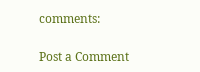comments:

Post a Comment